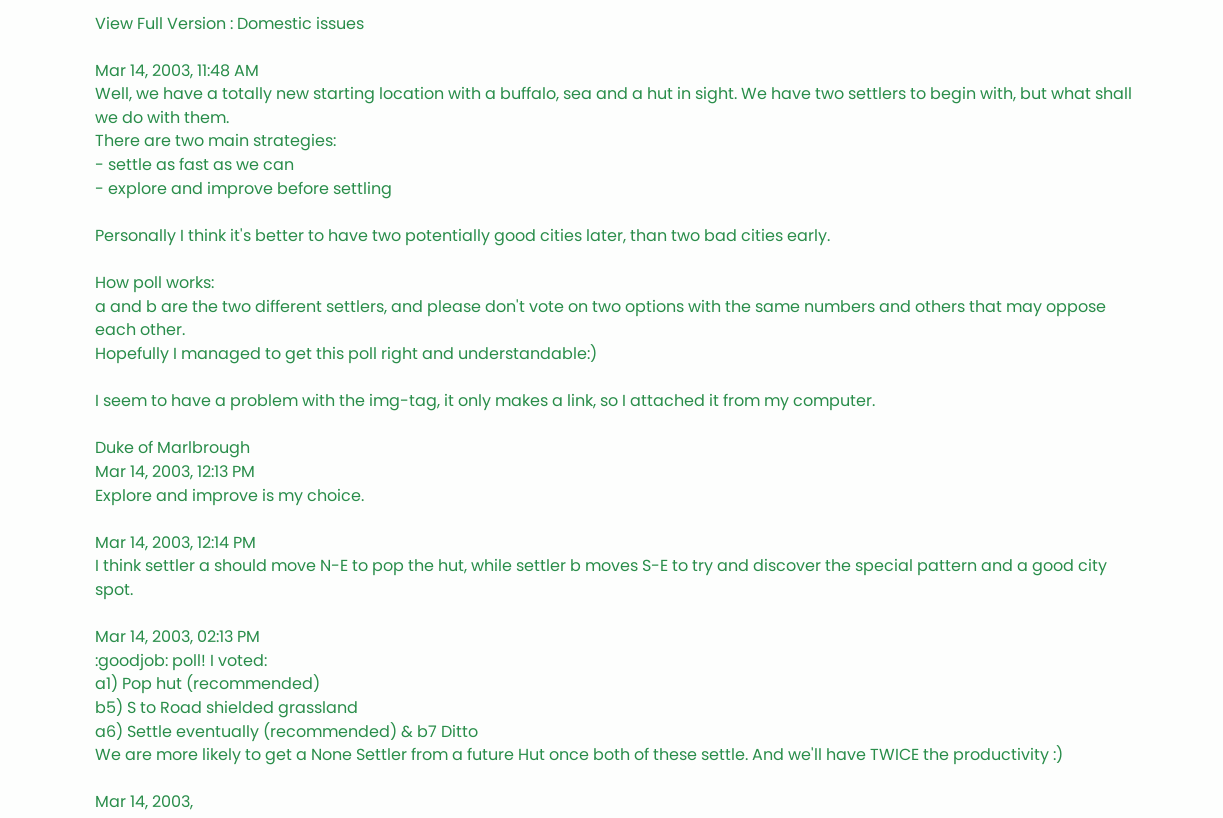View Full Version : Domestic issues

Mar 14, 2003, 11:48 AM
Well, we have a totally new starting location with a buffalo, sea and a hut in sight. We have two settlers to begin with, but what shall we do with them.
There are two main strategies:
- settle as fast as we can
- explore and improve before settling

Personally I think it's better to have two potentially good cities later, than two bad cities early.

How poll works:
a and b are the two different settlers, and please don't vote on two options with the same numbers and others that may oppose each other.
Hopefully I managed to get this poll right and understandable:)

I seem to have a problem with the img-tag, it only makes a link, so I attached it from my computer.

Duke of Marlbrough
Mar 14, 2003, 12:13 PM
Explore and improve is my choice.

Mar 14, 2003, 12:14 PM
I think settler a should move N-E to pop the hut, while settler b moves S-E to try and discover the special pattern and a good city spot.

Mar 14, 2003, 02:13 PM
:goodjob: poll! I voted:
a1) Pop hut (recommended)
b5) S to Road shielded grassland
a6) Settle eventually (recommended) & b7 Ditto
We are more likely to get a None Settler from a future Hut once both of these settle. And we'll have TWICE the productivity :)

Mar 14, 2003,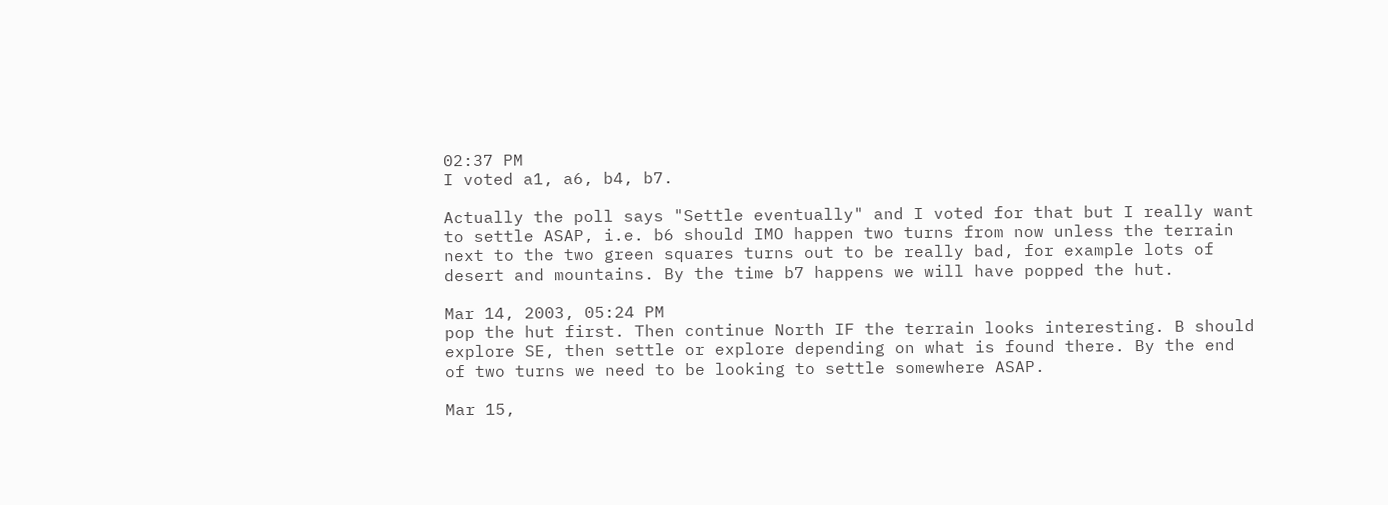02:37 PM
I voted a1, a6, b4, b7.

Actually the poll says "Settle eventually" and I voted for that but I really want to settle ASAP, i.e. b6 should IMO happen two turns from now unless the terrain next to the two green squares turns out to be really bad, for example lots of desert and mountains. By the time b7 happens we will have popped the hut.

Mar 14, 2003, 05:24 PM
pop the hut first. Then continue North IF the terrain looks interesting. B should explore SE, then settle or explore depending on what is found there. By the end of two turns we need to be looking to settle somewhere ASAP.

Mar 15,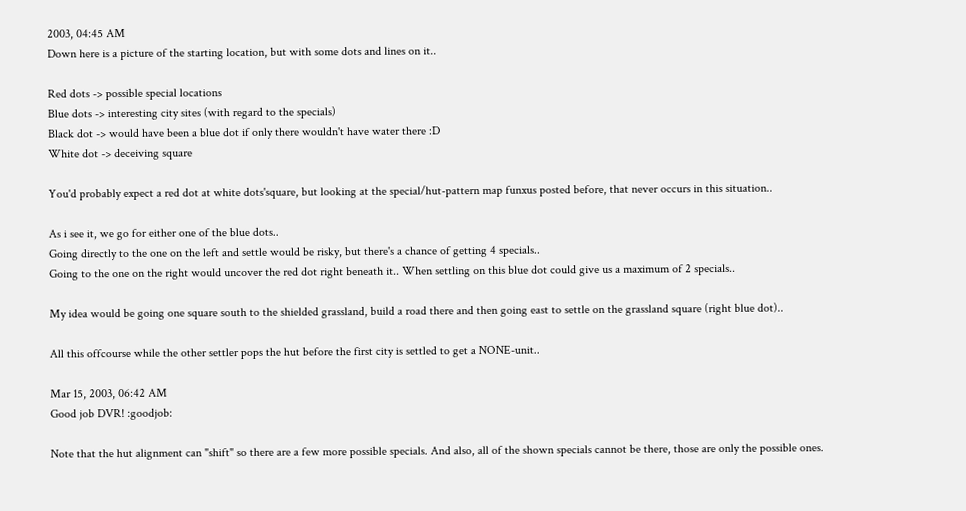2003, 04:45 AM
Down here is a picture of the starting location, but with some dots and lines on it..

Red dots -> possible special locations
Blue dots -> interesting city sites (with regard to the specials)
Black dot -> would have been a blue dot if only there wouldn't have water there :D
White dot -> deceiving square

You'd probably expect a red dot at white dots'square, but looking at the special/hut-pattern map funxus posted before, that never occurs in this situation..

As i see it, we go for either one of the blue dots..
Going directly to the one on the left and settle would be risky, but there's a chance of getting 4 specials..
Going to the one on the right would uncover the red dot right beneath it.. When settling on this blue dot could give us a maximum of 2 specials..

My idea would be going one square south to the shielded grassland, build a road there and then going east to settle on the grassland square (right blue dot)..

All this offcourse while the other settler pops the hut before the first city is settled to get a NONE-unit..

Mar 15, 2003, 06:42 AM
Good job DVR! :goodjob:

Note that the hut alignment can "shift" so there are a few more possible specials. And also, all of the shown specials cannot be there, those are only the possible ones.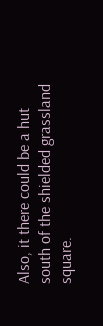Also, it there could be a hut south of the shielded grassland square.